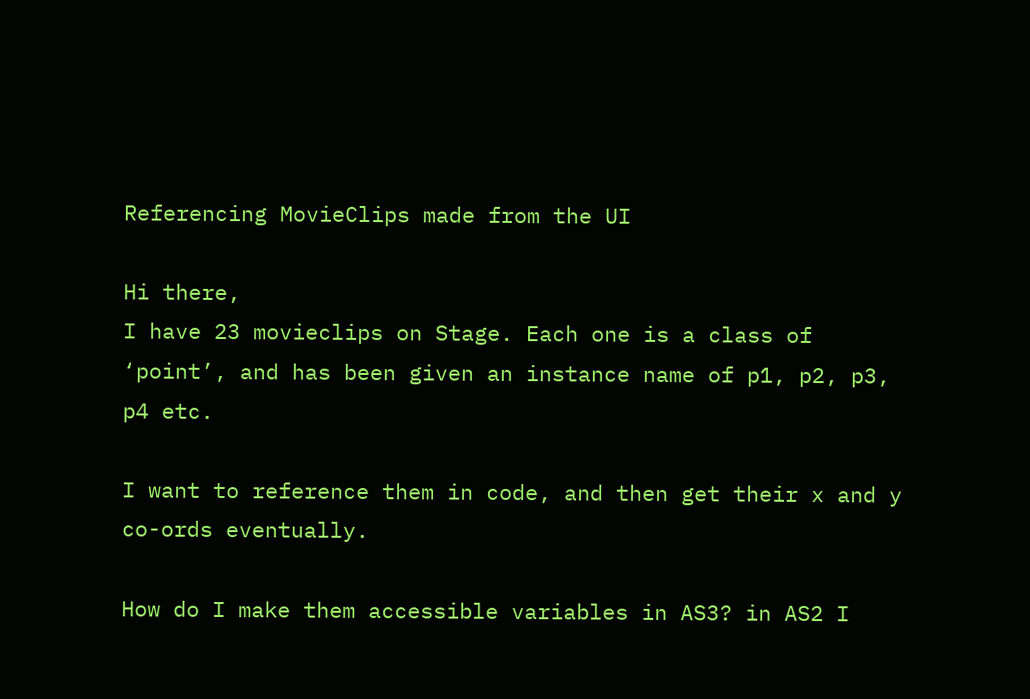Referencing MovieClips made from the UI

Hi there,
I have 23 movieclips on Stage. Each one is a class of ‘point’, and has been given an instance name of p1, p2, p3, p4 etc.

I want to reference them in code, and then get their x and y co-ords eventually.

How do I make them accessible variables in AS3? in AS2 I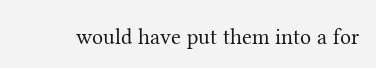would have put them into a for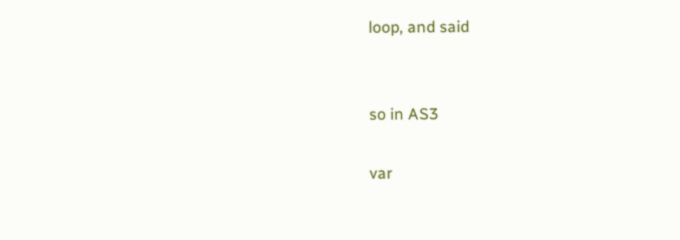loop, and said


so in AS3

var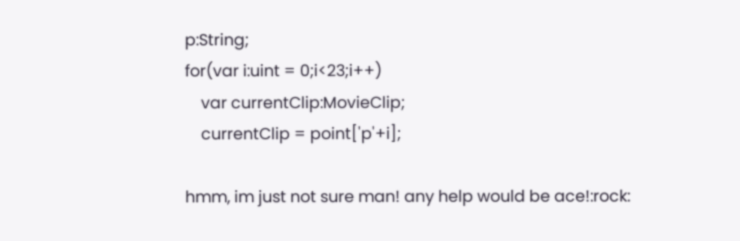p:String;
for(var i:uint = 0;i<23;i++)
    var currentClip:MovieClip;
    currentClip = point['p'+i];

hmm, im just not sure man! any help would be ace!:rock: